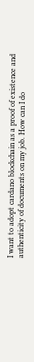I want to adopt cardano blockchain as a proof of existence and authenticity of documents on my job. How can I do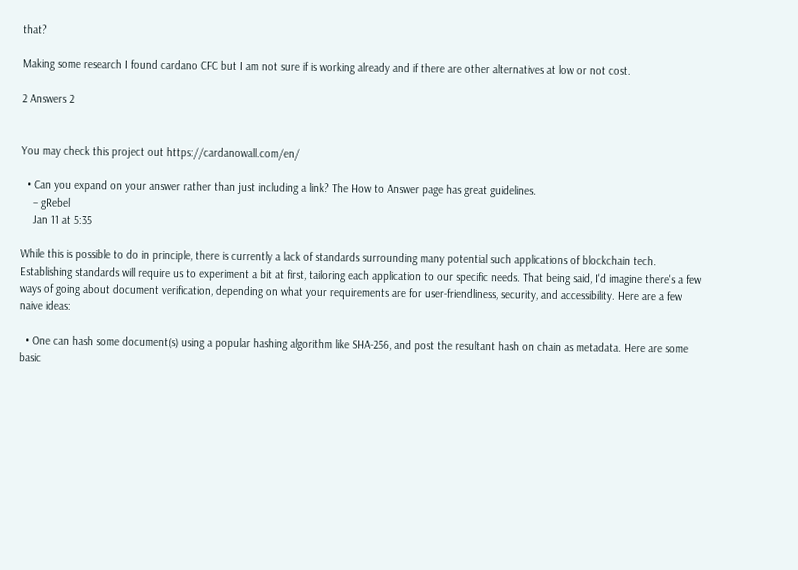that?

Making some research I found cardano CFC but I am not sure if is working already and if there are other alternatives at low or not cost.

2 Answers 2


You may check this project out https://cardanowall.com/en/

  • Can you expand on your answer rather than just including a link? The How to Answer page has great guidelines.
    – gRebel
    Jan 11 at 5:35

While this is possible to do in principle, there is currently a lack of standards surrounding many potential such applications of blockchain tech. Establishing standards will require us to experiment a bit at first, tailoring each application to our specific needs. That being said, I'd imagine there's a few ways of going about document verification, depending on what your requirements are for user-friendliness, security, and accessibility. Here are a few naive ideas:

  • One can hash some document(s) using a popular hashing algorithm like SHA-256, and post the resultant hash on chain as metadata. Here are some basic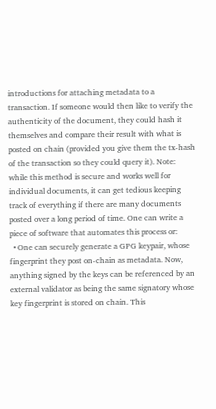introductions for attaching metadata to a transaction. If someone would then like to verify the authenticity of the document, they could hash it themselves and compare their result with what is posted on chain (provided you give them the tx-hash of the transaction so they could query it). Note: while this method is secure and works well for individual documents, it can get tedious keeping track of everything if there are many documents posted over a long period of time. One can write a piece of software that automates this process or:
  • One can securely generate a GPG keypair, whose fingerprint they post on-chain as metadata. Now, anything signed by the keys can be referenced by an external validator as being the same signatory whose key fingerprint is stored on chain. This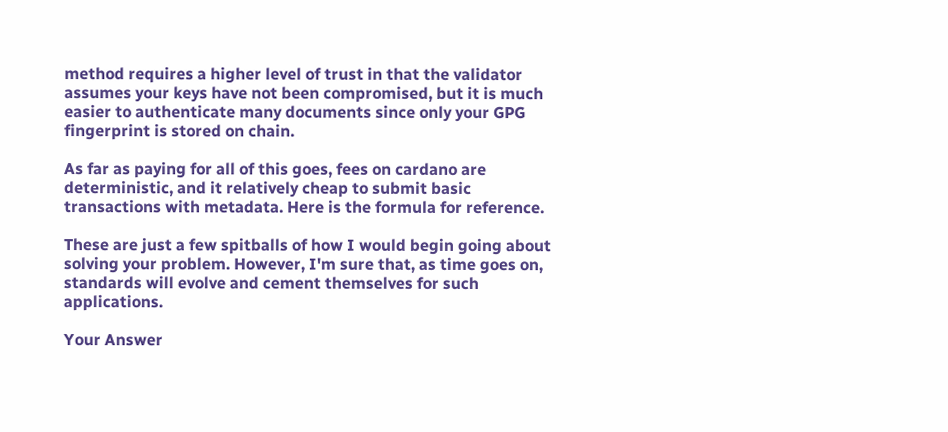method requires a higher level of trust in that the validator assumes your keys have not been compromised, but it is much easier to authenticate many documents since only your GPG fingerprint is stored on chain.

As far as paying for all of this goes, fees on cardano are deterministic, and it relatively cheap to submit basic transactions with metadata. Here is the formula for reference.

These are just a few spitballs of how I would begin going about solving your problem. However, I'm sure that, as time goes on, standards will evolve and cement themselves for such applications.

Your Answer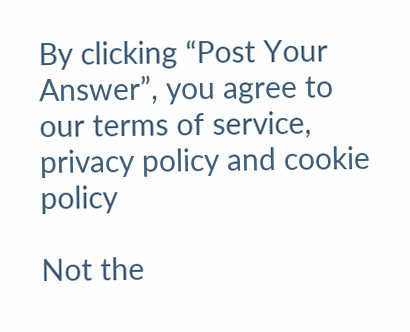By clicking “Post Your Answer”, you agree to our terms of service, privacy policy and cookie policy

Not the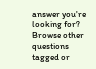answer you're looking for? Browse other questions tagged or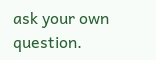ask your own question.